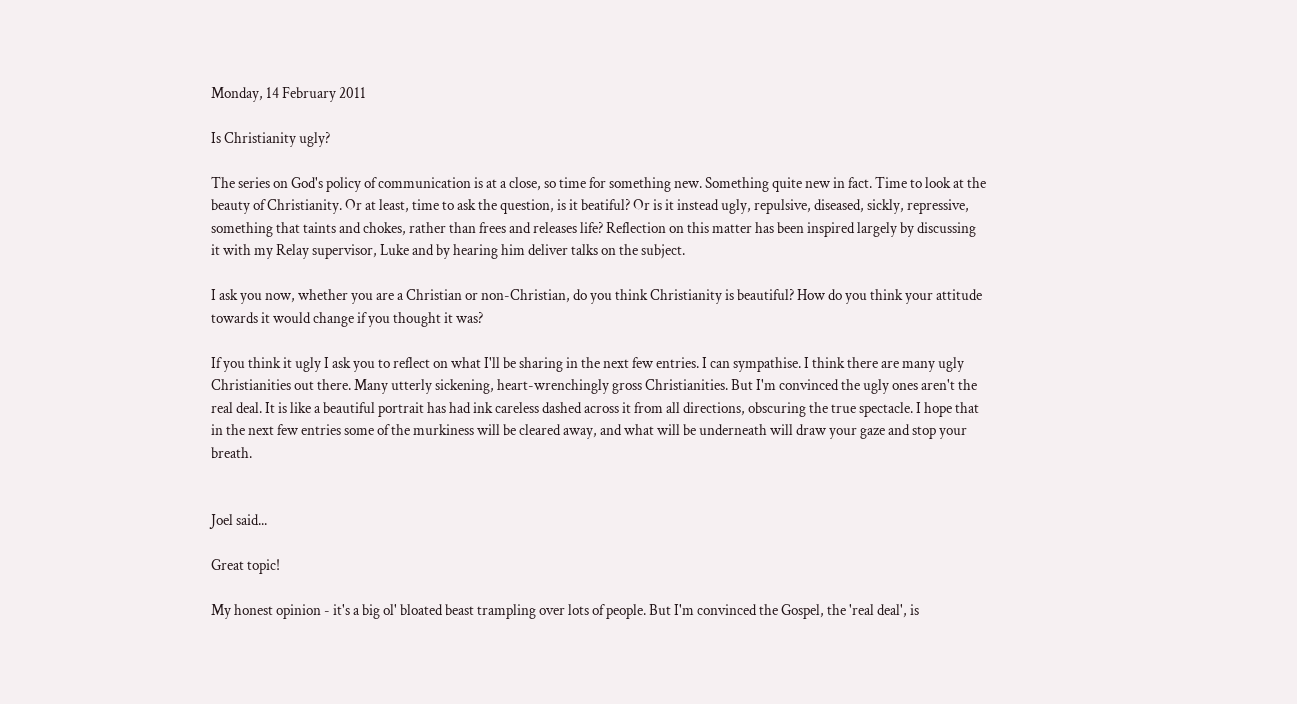Monday, 14 February 2011

Is Christianity ugly?

The series on God's policy of communication is at a close, so time for something new. Something quite new in fact. Time to look at the beauty of Christianity. Or at least, time to ask the question, is it beatiful? Or is it instead ugly, repulsive, diseased, sickly, repressive, something that taints and chokes, rather than frees and releases life? Reflection on this matter has been inspired largely by discussing it with my Relay supervisor, Luke and by hearing him deliver talks on the subject.

I ask you now, whether you are a Christian or non-Christian, do you think Christianity is beautiful? How do you think your attitude towards it would change if you thought it was?

If you think it ugly I ask you to reflect on what I'll be sharing in the next few entries. I can sympathise. I think there are many ugly Christianities out there. Many utterly sickening, heart-wrenchingly gross Christianities. But I'm convinced the ugly ones aren't the real deal. It is like a beautiful portrait has had ink careless dashed across it from all directions, obscuring the true spectacle. I hope that in the next few entries some of the murkiness will be cleared away, and what will be underneath will draw your gaze and stop your breath.


Joel said...

Great topic!

My honest opinion - it's a big ol' bloated beast trampling over lots of people. But I'm convinced the Gospel, the 'real deal', is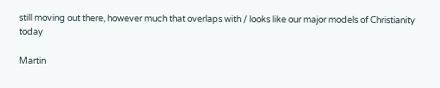still moving out there, however much that overlaps with / looks like our major models of Christianity today

Martin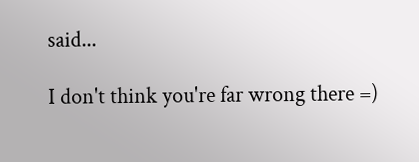said...

I don't think you're far wrong there =)